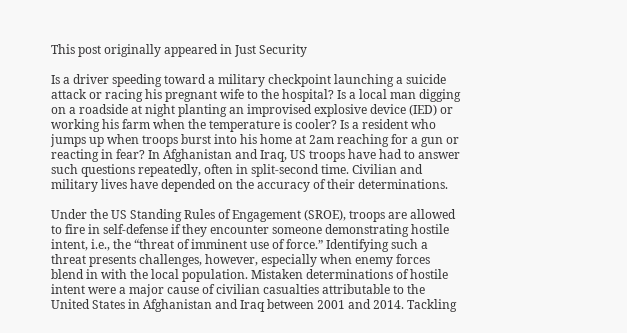This post originally appeared in Just Security

Is a driver speeding toward a military checkpoint launching a suicide attack or racing his pregnant wife to the hospital? Is a local man digging on a roadside at night planting an improvised explosive device (IED) or working his farm when the temperature is cooler? Is a resident who jumps up when troops burst into his home at 2am reaching for a gun or reacting in fear? In Afghanistan and Iraq, US troops have had to answer such questions repeatedly, often in split-second time. Civilian and military lives have depended on the accuracy of their determinations.

Under the US Standing Rules of Engagement (SROE), troops are allowed to fire in self-defense if they encounter someone demonstrating hostile intent, i.e., the “threat of imminent use of force.” Identifying such a threat presents challenges, however, especially when enemy forces blend in with the local population. Mistaken determinations of hostile intent were a major cause of civilian casualties attributable to the United States in Afghanistan and Iraq between 2001 and 2014. Tackling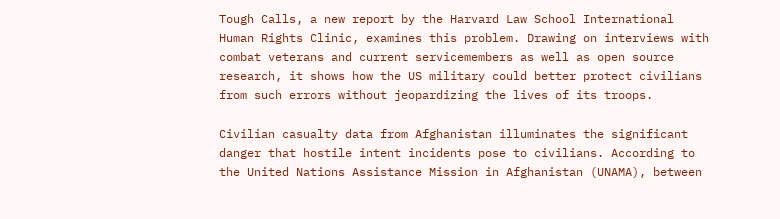Tough Calls, a new report by the Harvard Law School International Human Rights Clinic, examines this problem. Drawing on interviews with combat veterans and current servicemembers as well as open source research, it shows how the US military could better protect civilians from such errors without jeopardizing the lives of its troops.

Civilian casualty data from Afghanistan illuminates the significant danger that hostile intent incidents pose to civilians. According to the United Nations Assistance Mission in Afghanistan (UNAMA), between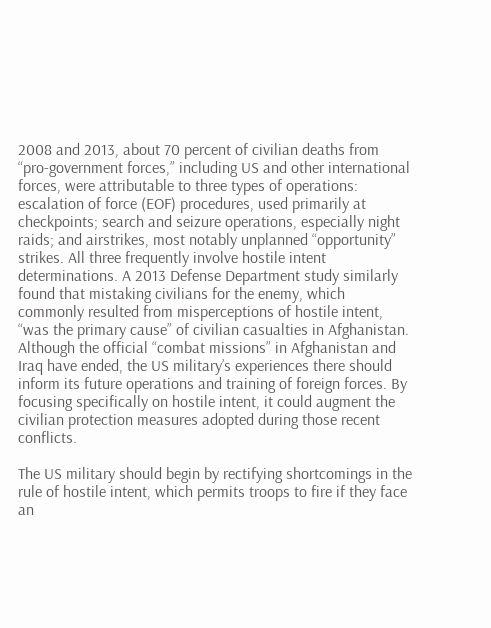2008 and 2013, about 70 percent of civilian deaths from “pro-government forces,” including US and other international forces, were attributable to three types of operations: escalation of force (EOF) procedures, used primarily at checkpoints; search and seizure operations, especially night raids; and airstrikes, most notably unplanned “opportunity” strikes. All three frequently involve hostile intent determinations. A 2013 Defense Department study similarly found that mistaking civilians for the enemy, which commonly resulted from misperceptions of hostile intent, “was the primary cause” of civilian casualties in Afghanistan. Although the official “combat missions” in Afghanistan and Iraq have ended, the US military’s experiences there should inform its future operations and training of foreign forces. By focusing specifically on hostile intent, it could augment the civilian protection measures adopted during those recent conflicts.

The US military should begin by rectifying shortcomings in the rule of hostile intent, which permits troops to fire if they face an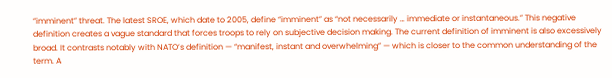“imminent” threat. The latest SROE, which date to 2005, define “imminent” as “not necessarily … immediate or instantaneous.” This negative definition creates a vague standard that forces troops to rely on subjective decision making. The current definition of imminent is also excessively broad. It contrasts notably with NATO’s definition — “manifest, instant and overwhelming” — which is closer to the common understanding of the term. A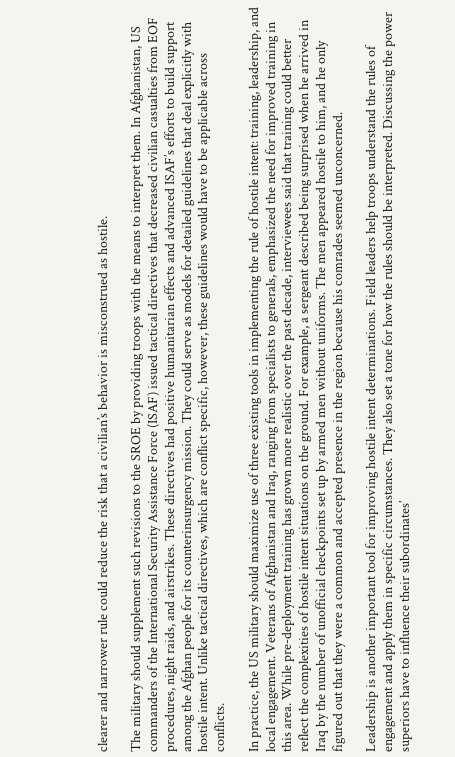clearer and narrower rule could reduce the risk that a civilian’s behavior is misconstrued as hostile.

The military should supplement such revisions to the SROE by providing troops with the means to interpret them. In Afghanistan, US commanders of the International Security Assistance Force (ISAF) issued tactical directives that decreased civilian casualties from EOF procedures, night raids, and airstrikes. These directives had positive humanitarian effects and advanced ISAF’s efforts to build support among the Afghan people for its counterinsurgency mission. They could serve as models for detailed guidelines that deal explicitly with hostile intent. Unlike tactical directives, which are conflict specific, however, these guidelines would have to be applicable across conflicts.

In practice, the US military should maximize use of three existing tools in implementing the rule of hostile intent: training, leadership, and local engagement. Veterans of Afghanistan and Iraq, ranging from specialists to generals, emphasized the need for improved training in this area. While pre-deployment training has grown more realistic over the past decade, interviewees said that training could better reflect the complexities of hostile intent situations on the ground. For example, a sergeant described being surprised when he arrived in Iraq by the number of unofficial checkpoints set up by armed men without uniforms. The men appeared hostile to him, and he only figured out that they were a common and accepted presence in the region because his comrades seemed unconcerned.

Leadership is another important tool for improving hostile intent determinations. Field leaders help troops understand the rules of engagement and apply them in specific circumstances. They also set a tone for how the rules should be interpreted. Discussing the power superiors have to influence their subordinates’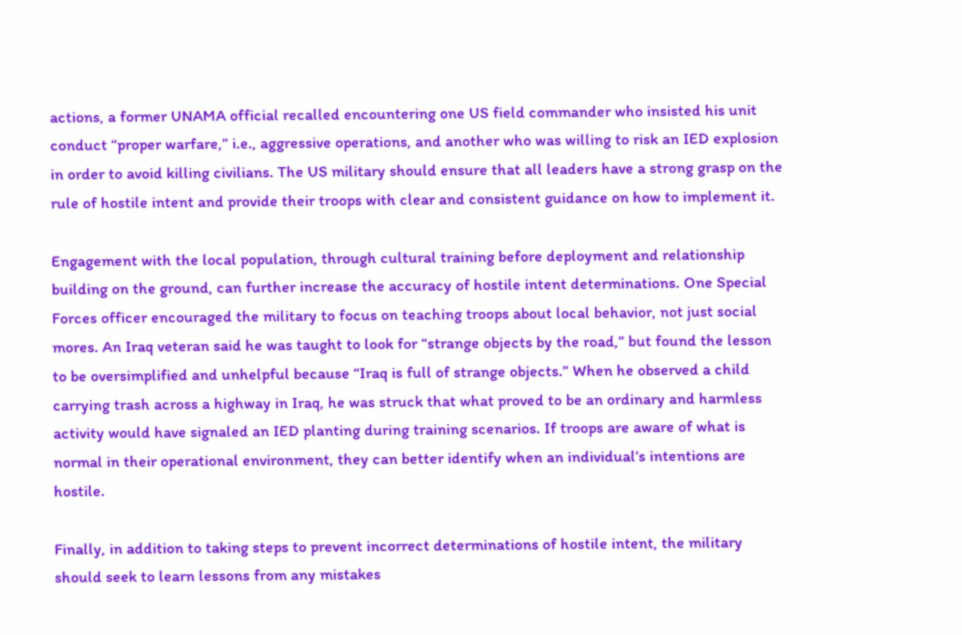actions, a former UNAMA official recalled encountering one US field commander who insisted his unit conduct “proper warfare,” i.e., aggressive operations, and another who was willing to risk an IED explosion in order to avoid killing civilians. The US military should ensure that all leaders have a strong grasp on the rule of hostile intent and provide their troops with clear and consistent guidance on how to implement it.

Engagement with the local population, through cultural training before deployment and relationship building on the ground, can further increase the accuracy of hostile intent determinations. One Special Forces officer encouraged the military to focus on teaching troops about local behavior, not just social mores. An Iraq veteran said he was taught to look for “strange objects by the road,” but found the lesson to be oversimplified and unhelpful because “Iraq is full of strange objects.” When he observed a child carrying trash across a highway in Iraq, he was struck that what proved to be an ordinary and harmless activity would have signaled an IED planting during training scenarios. If troops are aware of what is normal in their operational environment, they can better identify when an individual’s intentions are hostile.

Finally, in addition to taking steps to prevent incorrect determinations of hostile intent, the military should seek to learn lessons from any mistakes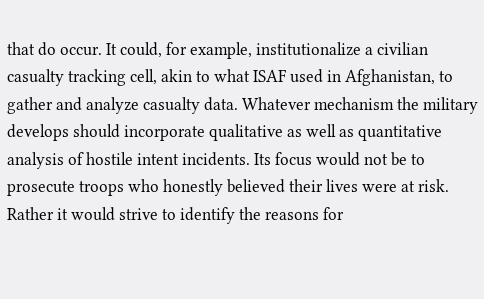that do occur. It could, for example, institutionalize a civilian casualty tracking cell, akin to what ISAF used in Afghanistan, to gather and analyze casualty data. Whatever mechanism the military develops should incorporate qualitative as well as quantitative analysis of hostile intent incidents. Its focus would not be to prosecute troops who honestly believed their lives were at risk. Rather it would strive to identify the reasons for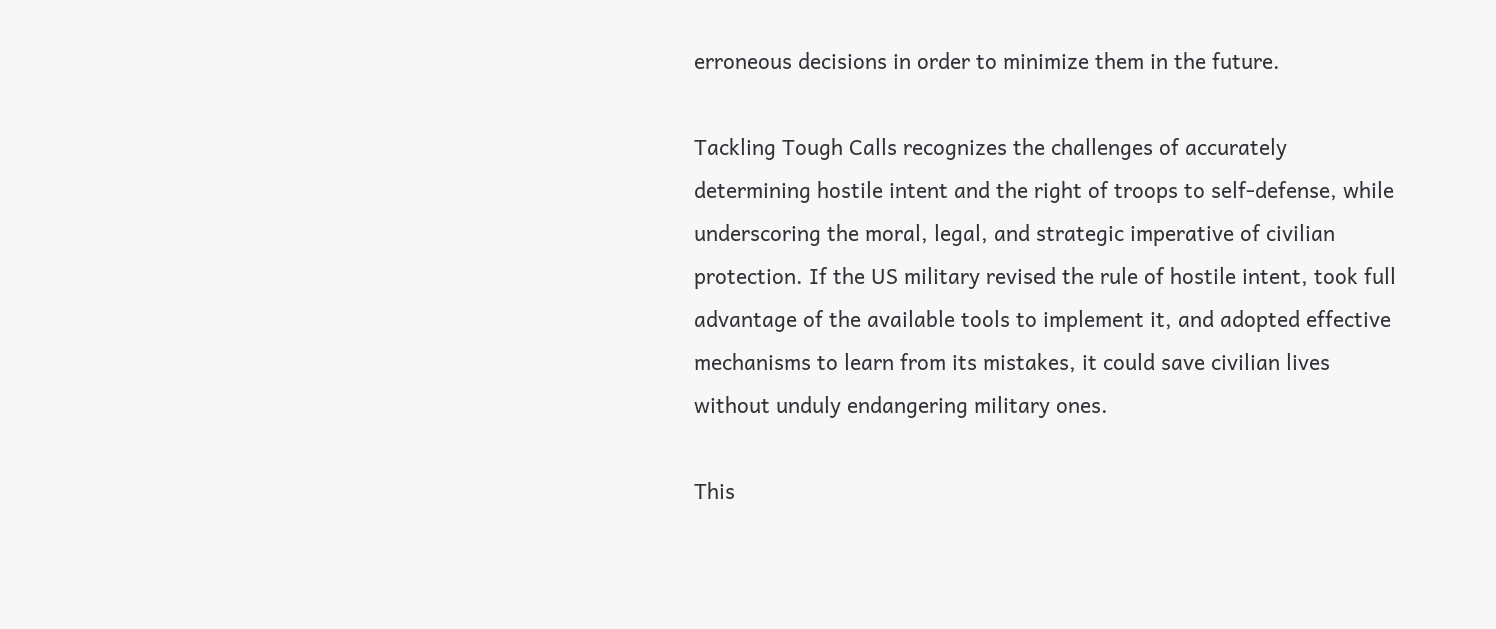erroneous decisions in order to minimize them in the future.

Tackling Tough Calls recognizes the challenges of accurately determining hostile intent and the right of troops to self-defense, while underscoring the moral, legal, and strategic imperative of civilian protection. If the US military revised the rule of hostile intent, took full advantage of the available tools to implement it, and adopted effective mechanisms to learn from its mistakes, it could save civilian lives without unduly endangering military ones.

This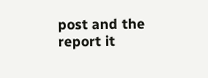post and the report it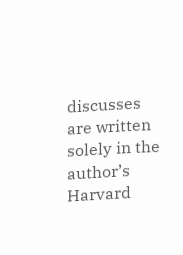discusses are written solely in the author’s Harvard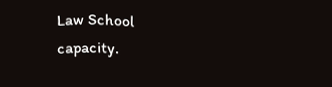Law School capacity.